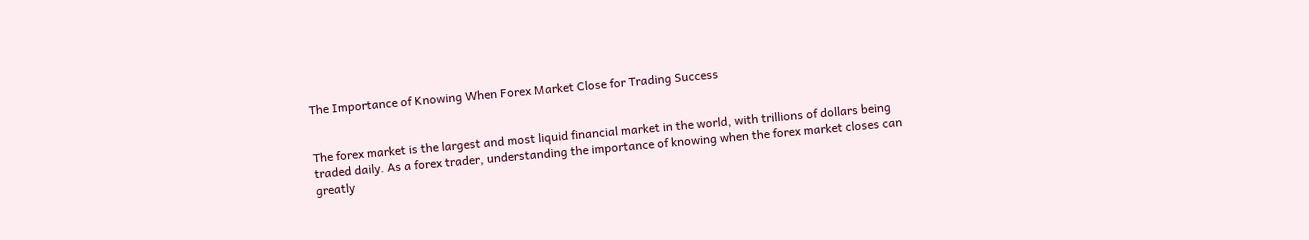The Importance of Knowing When Forex Market Close for Trading Success


The forex market is the largest and most liquid financial market in the world, with trillions of dollars being traded daily. As a forex trader, understanding the importance of knowing when the forex market closes can greatly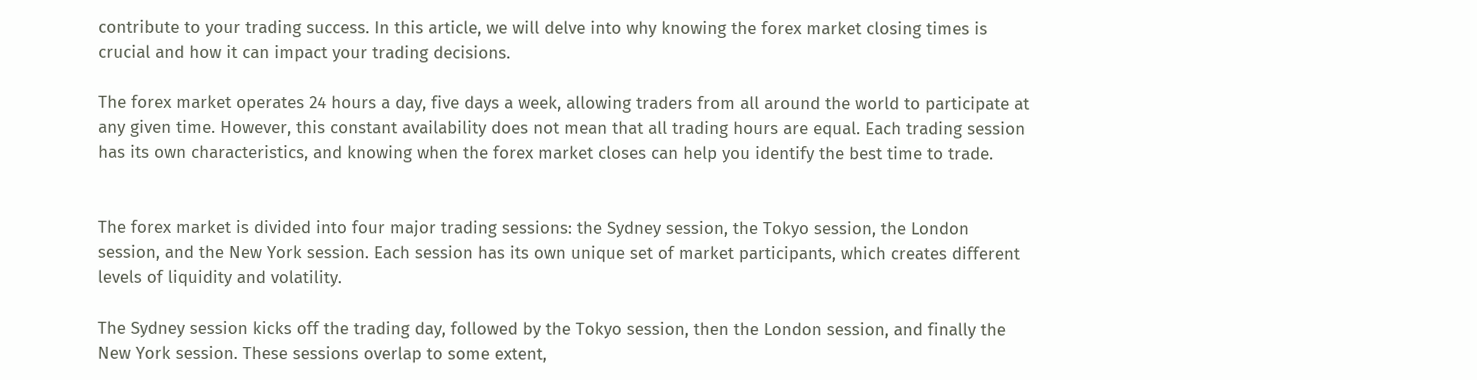contribute to your trading success. In this article, we will delve into why knowing the forex market closing times is crucial and how it can impact your trading decisions.

The forex market operates 24 hours a day, five days a week, allowing traders from all around the world to participate at any given time. However, this constant availability does not mean that all trading hours are equal. Each trading session has its own characteristics, and knowing when the forex market closes can help you identify the best time to trade.


The forex market is divided into four major trading sessions: the Sydney session, the Tokyo session, the London session, and the New York session. Each session has its own unique set of market participants, which creates different levels of liquidity and volatility.

The Sydney session kicks off the trading day, followed by the Tokyo session, then the London session, and finally the New York session. These sessions overlap to some extent,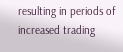resulting in periods of increased trading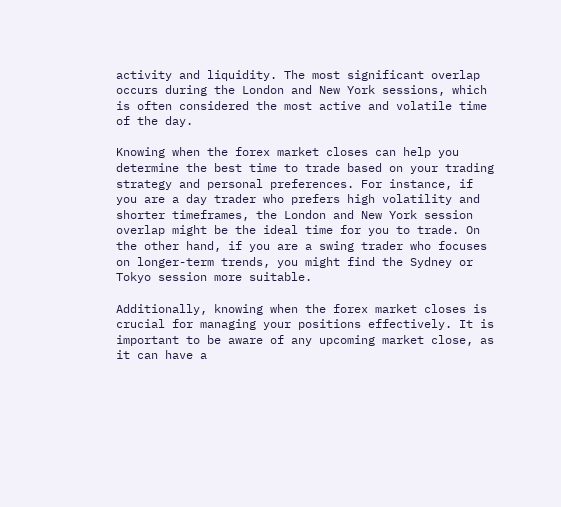activity and liquidity. The most significant overlap occurs during the London and New York sessions, which is often considered the most active and volatile time of the day.

Knowing when the forex market closes can help you determine the best time to trade based on your trading strategy and personal preferences. For instance, if you are a day trader who prefers high volatility and shorter timeframes, the London and New York session overlap might be the ideal time for you to trade. On the other hand, if you are a swing trader who focuses on longer-term trends, you might find the Sydney or Tokyo session more suitable.

Additionally, knowing when the forex market closes is crucial for managing your positions effectively. It is important to be aware of any upcoming market close, as it can have a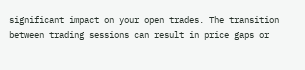significant impact on your open trades. The transition between trading sessions can result in price gaps or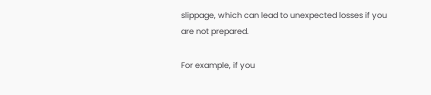slippage, which can lead to unexpected losses if you are not prepared.

For example, if you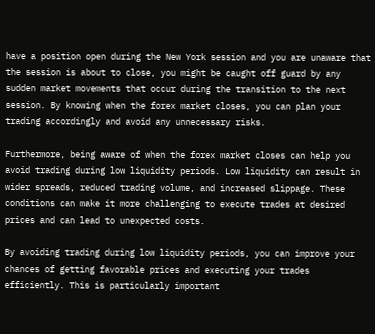have a position open during the New York session and you are unaware that the session is about to close, you might be caught off guard by any sudden market movements that occur during the transition to the next session. By knowing when the forex market closes, you can plan your trading accordingly and avoid any unnecessary risks.

Furthermore, being aware of when the forex market closes can help you avoid trading during low liquidity periods. Low liquidity can result in wider spreads, reduced trading volume, and increased slippage. These conditions can make it more challenging to execute trades at desired prices and can lead to unexpected costs.

By avoiding trading during low liquidity periods, you can improve your chances of getting favorable prices and executing your trades efficiently. This is particularly important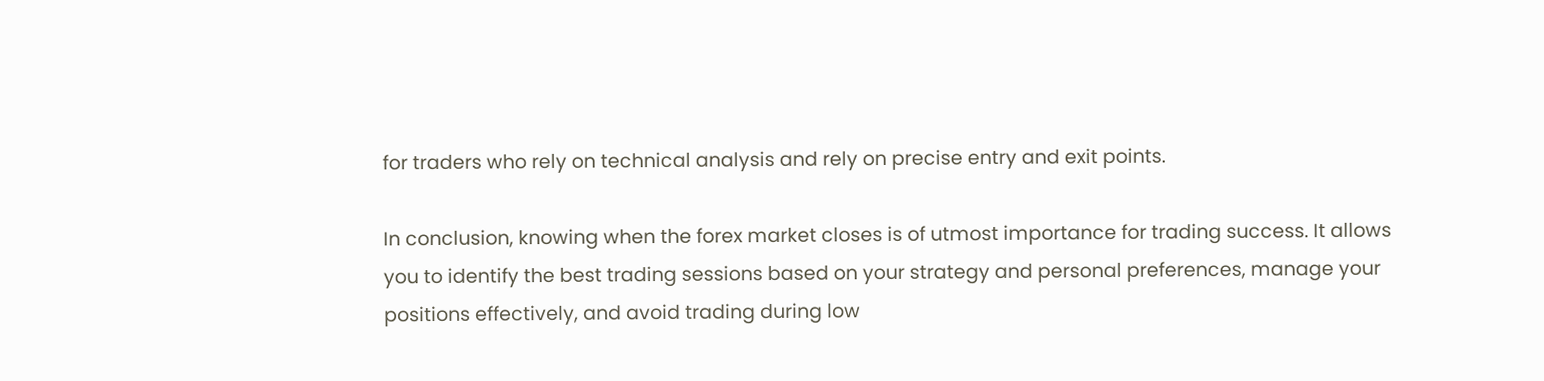for traders who rely on technical analysis and rely on precise entry and exit points.

In conclusion, knowing when the forex market closes is of utmost importance for trading success. It allows you to identify the best trading sessions based on your strategy and personal preferences, manage your positions effectively, and avoid trading during low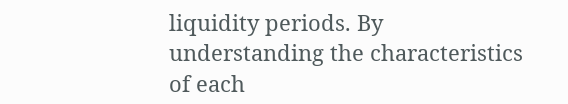liquidity periods. By understanding the characteristics of each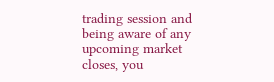trading session and being aware of any upcoming market closes, you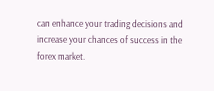can enhance your trading decisions and increase your chances of success in the forex market.